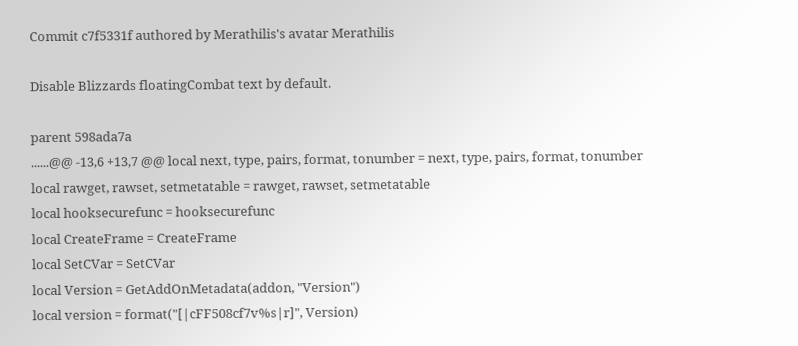Commit c7f5331f authored by Merathilis's avatar Merathilis

Disable Blizzards floatingCombat text by default.

parent 598ada7a
......@@ -13,6 +13,7 @@ local next, type, pairs, format, tonumber = next, type, pairs, format, tonumber
local rawget, rawset, setmetatable = rawget, rawset, setmetatable
local hooksecurefunc = hooksecurefunc
local CreateFrame = CreateFrame
local SetCVar = SetCVar
local Version = GetAddOnMetadata(addon, "Version")
local version = format("[|cFF508cf7v%s|r]", Version)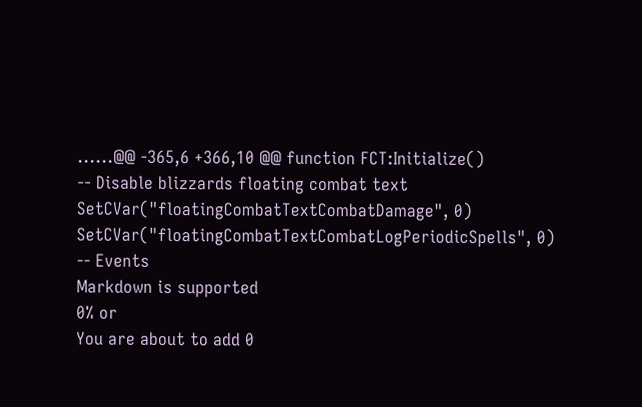......@@ -365,6 +366,10 @@ function FCT:Initialize()
-- Disable blizzards floating combat text
SetCVar("floatingCombatTextCombatDamage", 0)
SetCVar("floatingCombatTextCombatLogPeriodicSpells", 0)
-- Events
Markdown is supported
0% or
You are about to add 0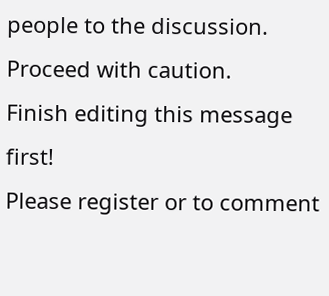people to the discussion. Proceed with caution.
Finish editing this message first!
Please register or to comment